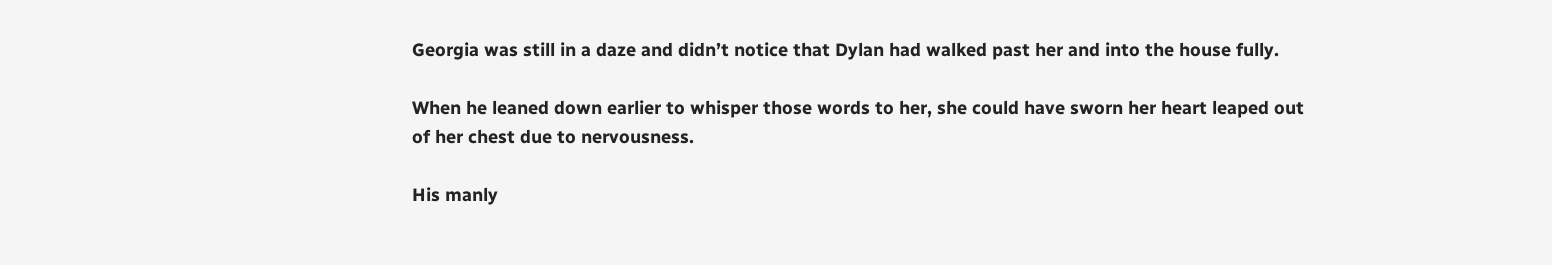Georgia was still in a daze and didn’t notice that Dylan had walked past her and into the house fully.

When he leaned down earlier to whisper those words to her, she could have sworn her heart leaped out of her chest due to nervousness.

His manly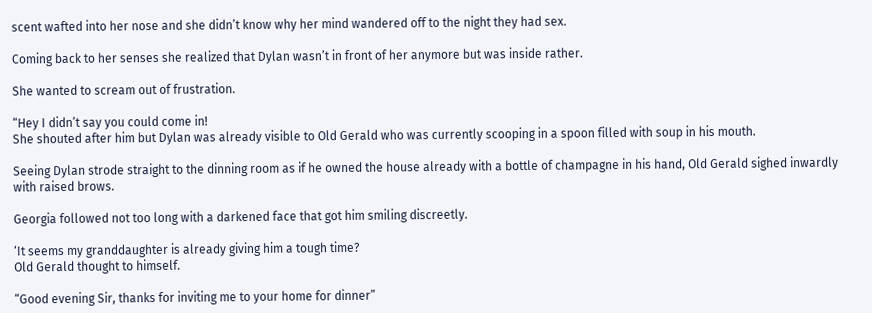scent wafted into her nose and she didn’t know why her mind wandered off to the night they had sex.

Coming back to her senses she realized that Dylan wasn’t in front of her anymore but was inside rather.

She wanted to scream out of frustration.

“Hey I didn’t say you could come in!
She shouted after him but Dylan was already visible to Old Gerald who was currently scooping in a spoon filled with soup in his mouth.

Seeing Dylan strode straight to the dinning room as if he owned the house already with a bottle of champagne in his hand, Old Gerald sighed inwardly with raised brows.

Georgia followed not too long with a darkened face that got him smiling discreetly.

‘It seems my granddaughter is already giving him a tough time?
Old Gerald thought to himself.

“Good evening Sir, thanks for inviting me to your home for dinner”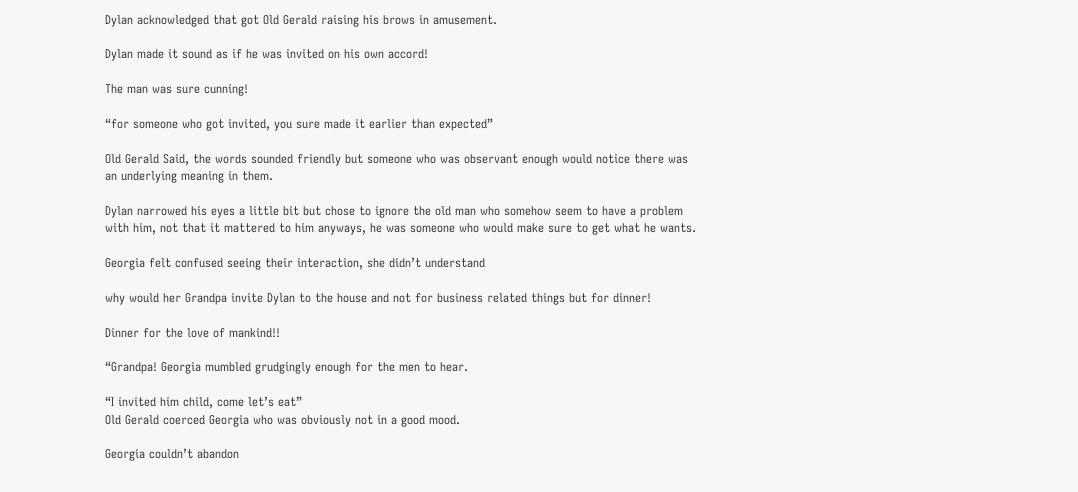Dylan acknowledged that got Old Gerald raising his brows in amusement.

Dylan made it sound as if he was invited on his own accord!

The man was sure cunning!

“for someone who got invited, you sure made it earlier than expected”

Old Gerald Said, the words sounded friendly but someone who was observant enough would notice there was an underlying meaning in them.

Dylan narrowed his eyes a little bit but chose to ignore the old man who somehow seem to have a problem with him, not that it mattered to him anyways, he was someone who would make sure to get what he wants.

Georgia felt confused seeing their interaction, she didn’t understand

why would her Grandpa invite Dylan to the house and not for business related things but for dinner!

Dinner for the love of mankind!!

“Grandpa! Georgia mumbled grudgingly enough for the men to hear.

“I invited him child, come let’s eat”
Old Gerald coerced Georgia who was obviously not in a good mood.

Georgia couldn’t abandon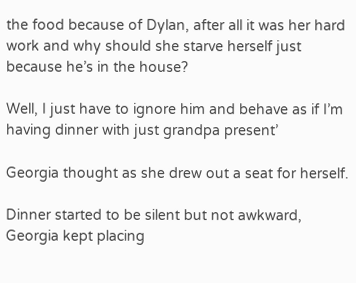the food because of Dylan, after all it was her hard work and why should she starve herself just because he’s in the house?

Well, I just have to ignore him and behave as if I’m having dinner with just grandpa present’

Georgia thought as she drew out a seat for herself.

Dinner started to be silent but not awkward, Georgia kept placing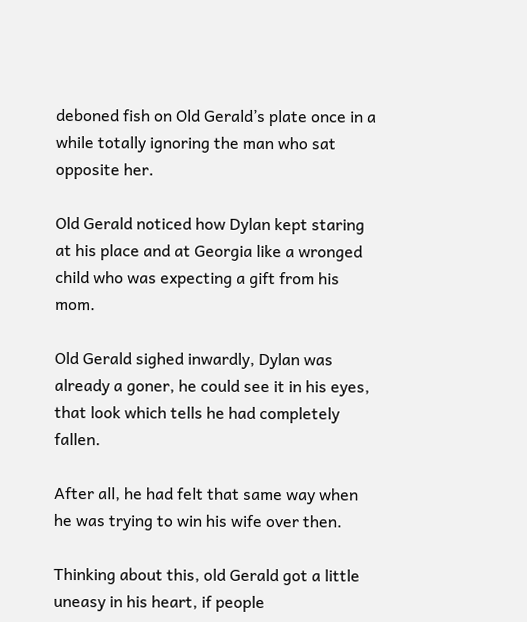deboned fish on Old Gerald’s plate once in a while totally ignoring the man who sat opposite her.

Old Gerald noticed how Dylan kept staring at his place and at Georgia like a wronged child who was expecting a gift from his mom.

Old Gerald sighed inwardly, Dylan was already a goner, he could see it in his eyes, that look which tells he had completely fallen.

After all, he had felt that same way when he was trying to win his wife over then.

Thinking about this, old Gerald got a little uneasy in his heart, if people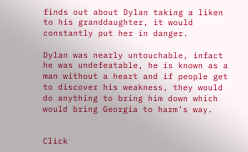finds out about Dylan taking a liken to his granddaughter, it would constantly put her in danger.

Dylan was nearly untouchable, infact he was undefeatable, he is known as a man without a heart and if people get to discover his weakness, they would do anything to bring him down which would bring Georgia to harm’s way.


Click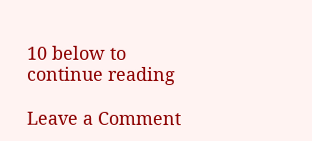10 below to continue reading

Leave a Comment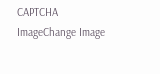CAPTCHA ImageChange Image